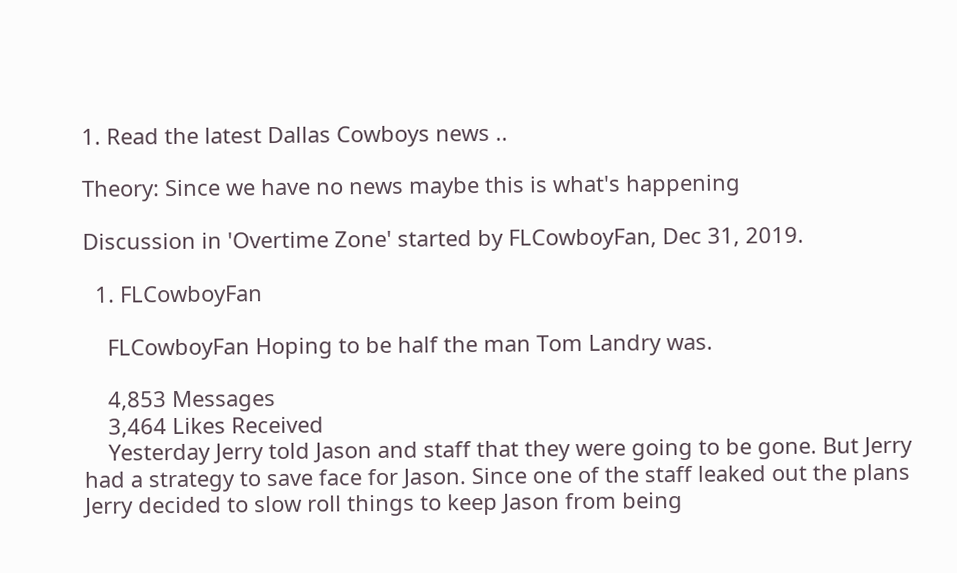1. Read the latest Dallas Cowboys news ..

Theory: Since we have no news maybe this is what's happening

Discussion in 'Overtime Zone' started by FLCowboyFan, Dec 31, 2019.

  1. FLCowboyFan

    FLCowboyFan Hoping to be half the man Tom Landry was.

    4,853 Messages
    3,464 Likes Received
    Yesterday Jerry told Jason and staff that they were going to be gone. But Jerry had a strategy to save face for Jason. Since one of the staff leaked out the plans Jerry decided to slow roll things to keep Jason from being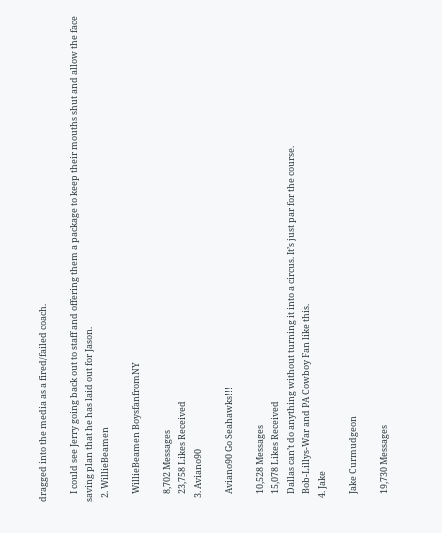dragged into the media as a fired/failed coach.

    I could see Jerry going back out to staff and offering them a package to keep their mouths shut and allow the face saving plan that he has laid out for Jason.
  2. WillieBeamen

    WillieBeamen BoysfanfromNY

    8,702 Messages
    23,758 Likes Received
  3. Aviano90

    Aviano90 Go Seahawks!!!

    10,528 Messages
    15,078 Likes Received
    Dallas can’t do anything without turning it into a circus. It’s just par for the course.
    Bob-Lillys-War and PA Cowboy Fan like this.
  4. Jake

    Jake Curmudgeon

    19,730 Messages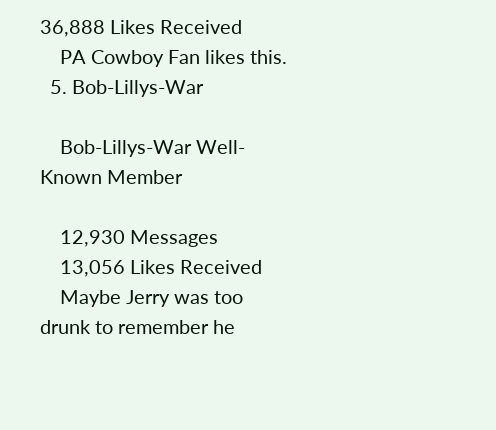36,888 Likes Received
    PA Cowboy Fan likes this.
  5. Bob-Lillys-War

    Bob-Lillys-War Well-Known Member

    12,930 Messages
    13,056 Likes Received
    Maybe Jerry was too drunk to remember he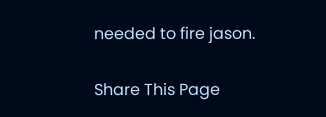needed to fire jason.

Share This Page